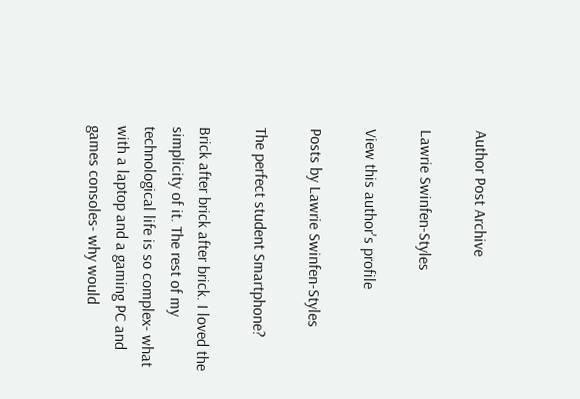Author Post Archive

Lawrie Swinfen-Styles

View this author's profile

Posts by Lawrie Swinfen-Styles

The perfect student Smartphone?

Brick after brick after brick. I loved the simplicity of it. The rest of my technological life is so complex- what with a laptop and a gaming PC and games consoles- why would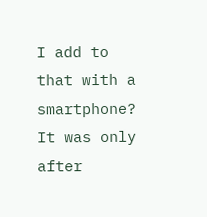I add to that with a smartphone? It was only after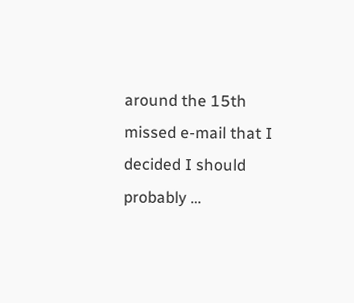around the 15th missed e-mail that I decided I should probably …